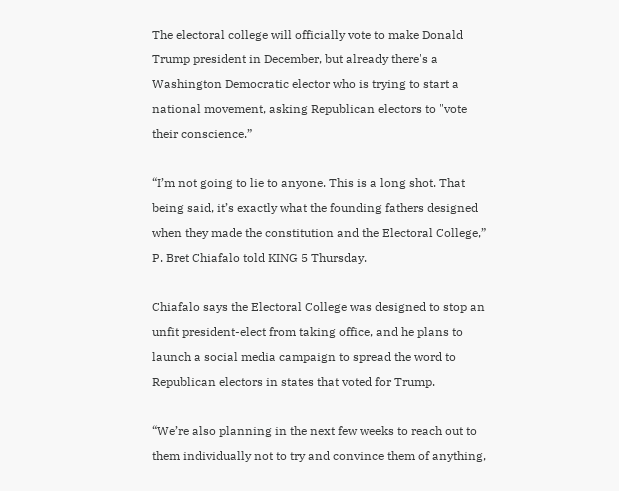The electoral college will officially vote to make Donald Trump president in December, but already there's a Washington Democratic elector who is trying to start a national movement, asking Republican electors to "vote their conscience.”

“I’m not going to lie to anyone. This is a long shot. That being said, it’s exactly what the founding fathers designed when they made the constitution and the Electoral College,” P. Bret Chiafalo told KING 5 Thursday.

Chiafalo says the Electoral College was designed to stop an unfit president-elect from taking office, and he plans to launch a social media campaign to spread the word to Republican electors in states that voted for Trump.

“We’re also planning in the next few weeks to reach out to them individually not to try and convince them of anything,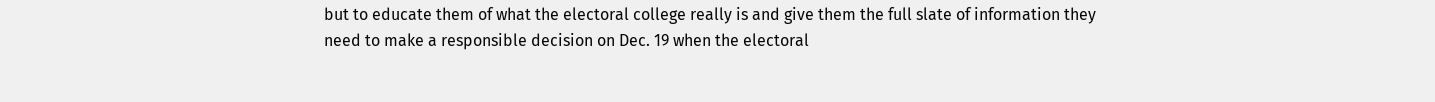but to educate them of what the electoral college really is and give them the full slate of information they need to make a responsible decision on Dec. 19 when the electoral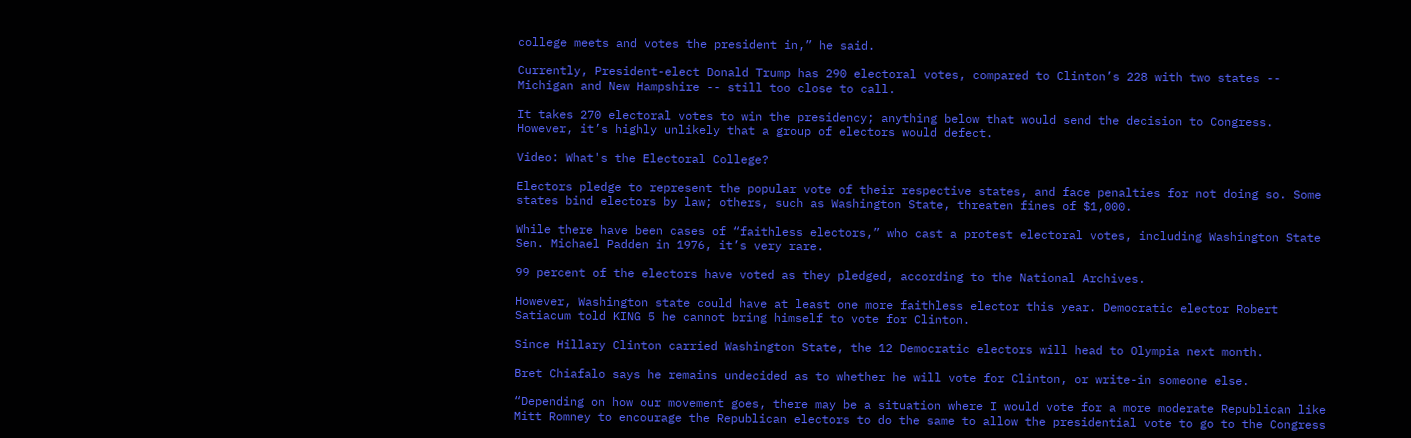college meets and votes the president in,” he said.

Currently, President-elect Donald Trump has 290 electoral votes, compared to Clinton’s 228 with two states -- Michigan and New Hampshire -- still too close to call.

It takes 270 electoral votes to win the presidency; anything below that would send the decision to Congress. However, it’s highly unlikely that a group of electors would defect.

Video: What's the Electoral College?

Electors pledge to represent the popular vote of their respective states, and face penalties for not doing so. Some states bind electors by law; others, such as Washington State, threaten fines of $1,000.

While there have been cases of “faithless electors,” who cast a protest electoral votes, including Washington State Sen. Michael Padden in 1976, it’s very rare.

99 percent of the electors have voted as they pledged, according to the National Archives.

However, Washington state could have at least one more faithless elector this year. Democratic elector Robert Satiacum told KING 5 he cannot bring himself to vote for Clinton.

Since Hillary Clinton carried Washington State, the 12 Democratic electors will head to Olympia next month.

Bret Chiafalo says he remains undecided as to whether he will vote for Clinton, or write-in someone else.

“Depending on how our movement goes, there may be a situation where I would vote for a more moderate Republican like Mitt Romney to encourage the Republican electors to do the same to allow the presidential vote to go to the Congress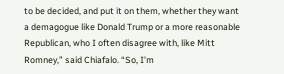to be decided, and put it on them, whether they want a demagogue like Donald Trump or a more reasonable Republican, who I often disagree with, like Mitt Romney,” said Chiafalo. “So, I’m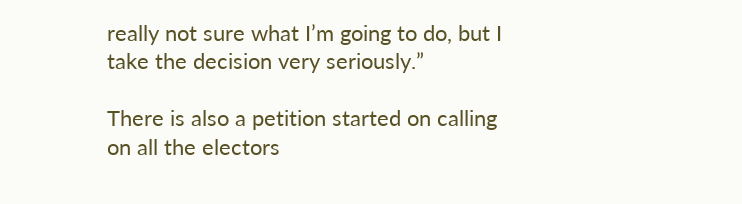really not sure what I’m going to do, but I take the decision very seriously.”

There is also a petition started on calling on all the electors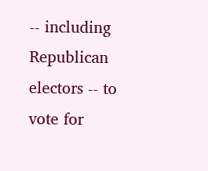-- including Republican electors -- to vote for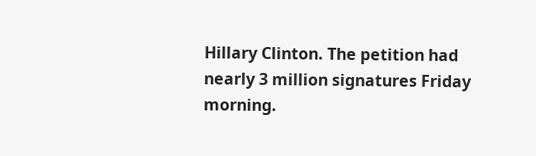Hillary Clinton. The petition had nearly 3 million signatures Friday morning.